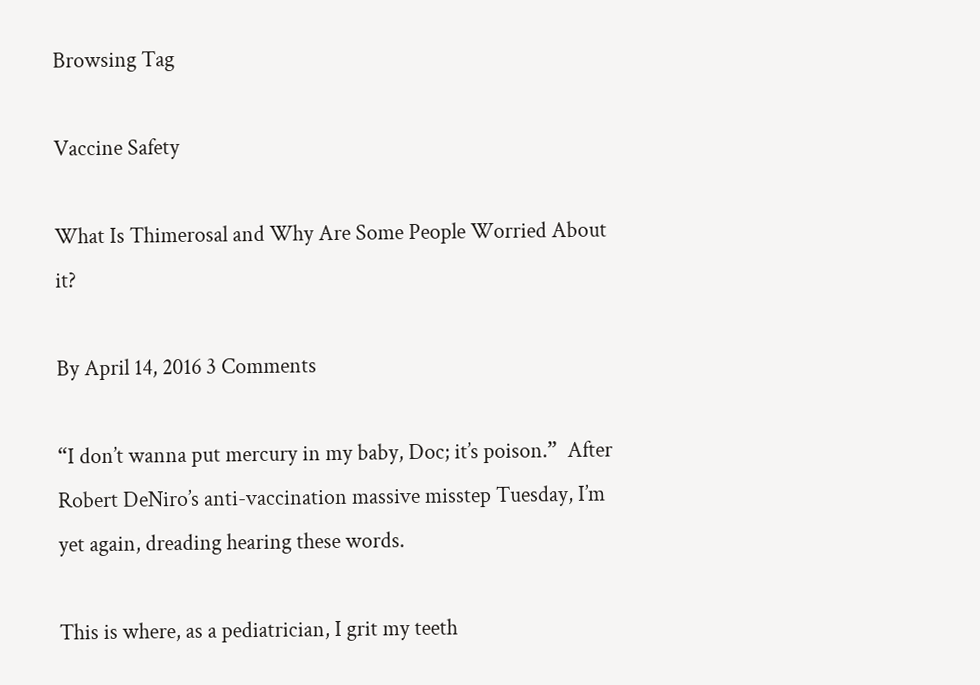Browsing Tag

Vaccine Safety

What Is Thimerosal and Why Are Some People Worried About it?

By April 14, 2016 3 Comments

“I don’t wanna put mercury in my baby, Doc; it’s poison.”  After Robert DeNiro’s anti-vaccination massive misstep Tuesday, I’m yet again, dreading hearing these words.

This is where, as a pediatrician, I grit my teeth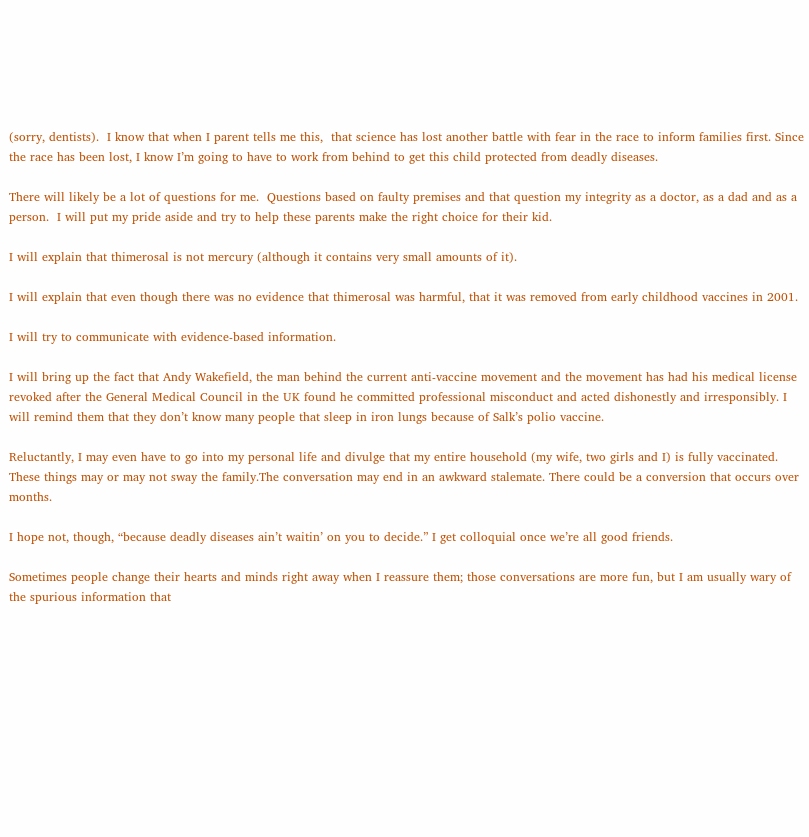(sorry, dentists).  I know that when I parent tells me this,  that science has lost another battle with fear in the race to inform families first. Since the race has been lost, I know I’m going to have to work from behind to get this child protected from deadly diseases.

There will likely be a lot of questions for me.  Questions based on faulty premises and that question my integrity as a doctor, as a dad and as a person.  I will put my pride aside and try to help these parents make the right choice for their kid.

I will explain that thimerosal is not mercury (although it contains very small amounts of it).

I will explain that even though there was no evidence that thimerosal was harmful, that it was removed from early childhood vaccines in 2001.

I will try to communicate with evidence-based information.

I will bring up the fact that Andy Wakefield, the man behind the current anti-vaccine movement and the movement has had his medical license revoked after the General Medical Council in the UK found he committed professional misconduct and acted dishonestly and irresponsibly. I will remind them that they don’t know many people that sleep in iron lungs because of Salk’s polio vaccine.

Reluctantly, I may even have to go into my personal life and divulge that my entire household (my wife, two girls and I) is fully vaccinated. These things may or may not sway the family.The conversation may end in an awkward stalemate. There could be a conversion that occurs over months.

I hope not, though, “because deadly diseases ain’t waitin’ on you to decide.” I get colloquial once we’re all good friends.

Sometimes people change their hearts and minds right away when I reassure them; those conversations are more fun, but I am usually wary of the spurious information that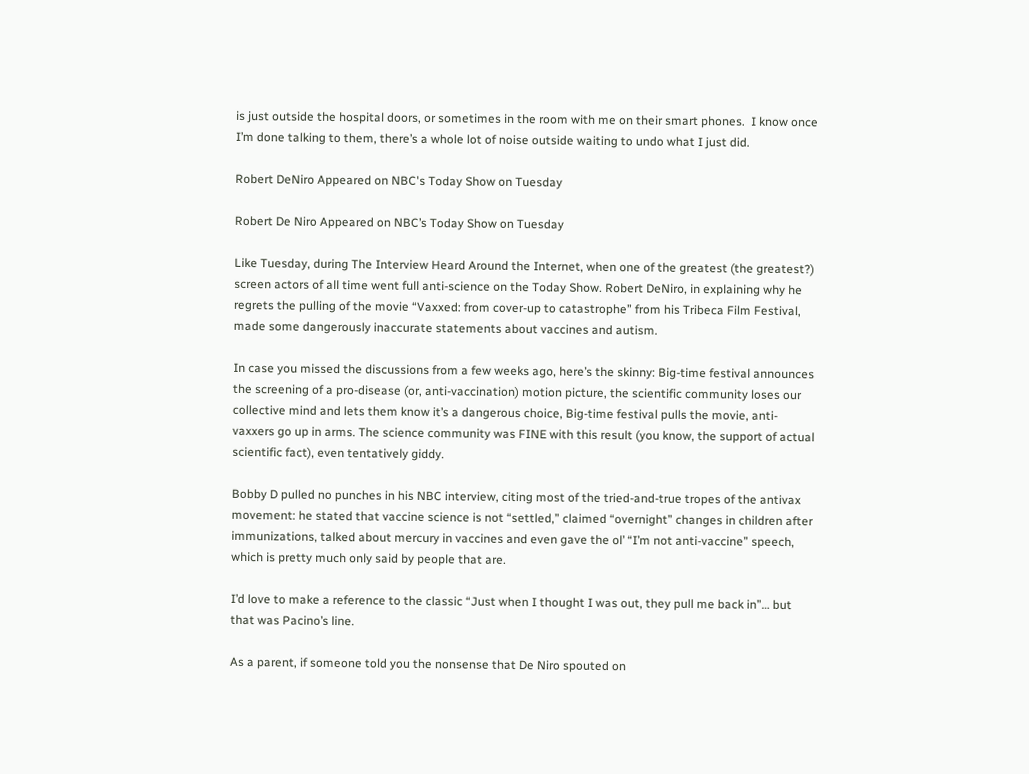is just outside the hospital doors, or sometimes in the room with me on their smart phones.  I know once I’m done talking to them, there’s a whole lot of noise outside waiting to undo what I just did.

Robert DeNiro Appeared on NBC's Today Show on Tuesday

Robert De Niro Appeared on NBC’s Today Show on Tuesday

Like Tuesday, during The Interview Heard Around the Internet, when one of the greatest (the greatest?) screen actors of all time went full anti-science on the Today Show. Robert DeNiro, in explaining why he regrets the pulling of the movie “Vaxxed: from cover-up to catastrophe” from his Tribeca Film Festival, made some dangerously inaccurate statements about vaccines and autism.

In case you missed the discussions from a few weeks ago, here’s the skinny: Big-time festival announces the screening of a pro-disease (or, anti-vaccination) motion picture, the scientific community loses our collective mind and lets them know it’s a dangerous choice, Big-time festival pulls the movie, anti-vaxxers go up in arms. The science community was FINE with this result (you know, the support of actual scientific fact), even tentatively giddy.

Bobby D pulled no punches in his NBC interview, citing most of the tried-and-true tropes of the antivax movement: he stated that vaccine science is not “settled,” claimed “overnight” changes in children after immunizations, talked about mercury in vaccines and even gave the ol’ “I’m not anti-vaccine” speech, which is pretty much only said by people that are.

I’d love to make a reference to the classic “Just when I thought I was out, they pull me back in”… but that was Pacino’s line.

As a parent, if someone told you the nonsense that De Niro spouted on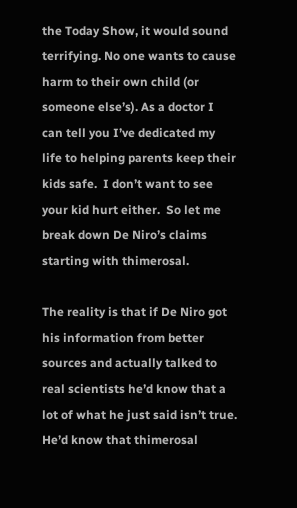the Today Show, it would sound terrifying. No one wants to cause harm to their own child (or someone else’s). As a doctor I can tell you I’ve dedicated my life to helping parents keep their kids safe.  I don’t want to see your kid hurt either.  So let me break down De Niro’s claims starting with thimerosal.

The reality is that if De Niro got his information from better sources and actually talked to real scientists he’d know that a lot of what he just said isn’t true. He’d know that thimerosal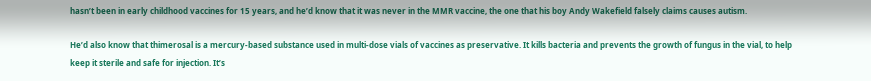hasn’t been in early childhood vaccines for 15 years, and he’d know that it was never in the MMR vaccine, the one that his boy Andy Wakefield falsely claims causes autism.

He’d also know that thimerosal is a mercury-based substance used in multi-dose vials of vaccines as preservative. It kills bacteria and prevents the growth of fungus in the vial, to help keep it sterile and safe for injection. It’s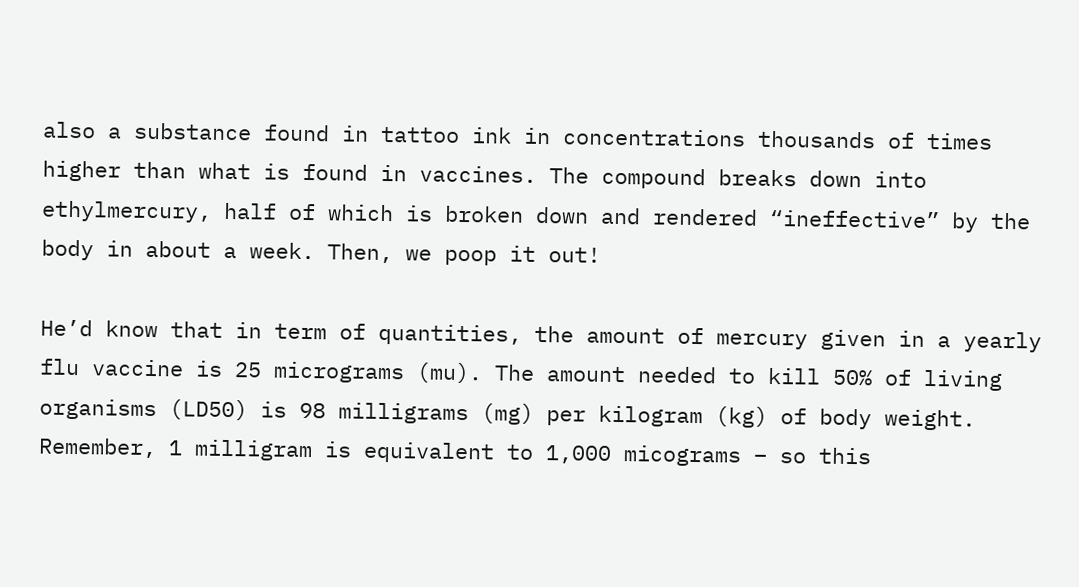also a substance found in tattoo ink in concentrations thousands of times higher than what is found in vaccines. The compound breaks down into ethylmercury, half of which is broken down and rendered “ineffective” by the body in about a week. Then, we poop it out!

He’d know that in term of quantities, the amount of mercury given in a yearly flu vaccine is 25 micrograms (mu). The amount needed to kill 50% of living organisms (LD50) is 98 milligrams (mg) per kilogram (kg) of body weight. Remember, 1 milligram is equivalent to 1,000 micograms – so this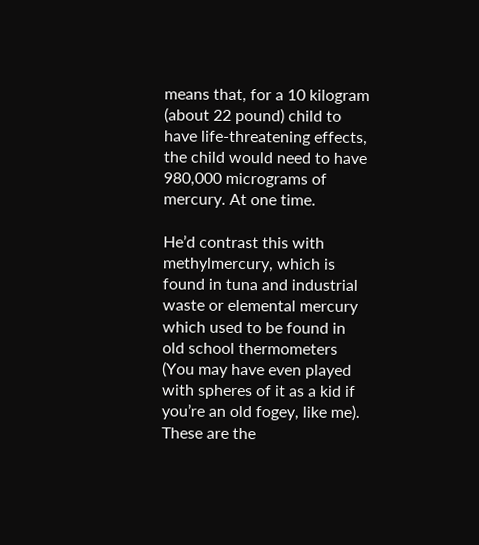means that, for a 10 kilogram (about 22 pound) child to have life-threatening effects, the child would need to have 980,000 micrograms of mercury. At one time.

He’d contrast this with methylmercury, which is found in tuna and industrial waste or elemental mercury which used to be found in old school thermometers (You may have even played with spheres of it as a kid if you’re an old fogey, like me). These are the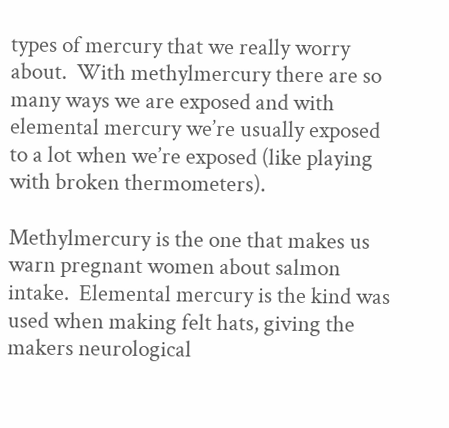types of mercury that we really worry about.  With methylmercury there are so many ways we are exposed and with elemental mercury we’re usually exposed to a lot when we’re exposed (like playing with broken thermometers).

Methylmercury is the one that makes us warn pregnant women about salmon intake.  Elemental mercury is the kind was used when making felt hats, giving the makers neurological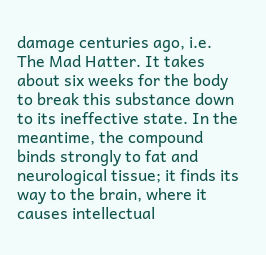damage centuries ago, i.e. The Mad Hatter. It takes about six weeks for the body to break this substance down to its ineffective state. In the meantime, the compound binds strongly to fat and neurological tissue; it finds its way to the brain, where it causes intellectual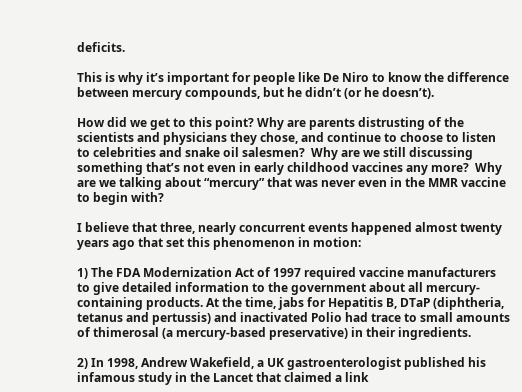deficits.

This is why it’s important for people like De Niro to know the difference between mercury compounds, but he didn’t (or he doesn’t).

How did we get to this point? Why are parents distrusting of the scientists and physicians they chose, and continue to choose to listen to celebrities and snake oil salesmen?  Why are we still discussing something that’s not even in early childhood vaccines any more?  Why are we talking about “mercury” that was never even in the MMR vaccine to begin with?

I believe that three, nearly concurrent events happened almost twenty years ago that set this phenomenon in motion:

1) The FDA Modernization Act of 1997 required vaccine manufacturers to give detailed information to the government about all mercury-containing products. At the time, jabs for Hepatitis B, DTaP (diphtheria, tetanus and pertussis) and inactivated Polio had trace to small amounts of thimerosal (a mercury-based preservative) in their ingredients.

2) In 1998, Andrew Wakefield, a UK gastroenterologist published his infamous study in the Lancet that claimed a link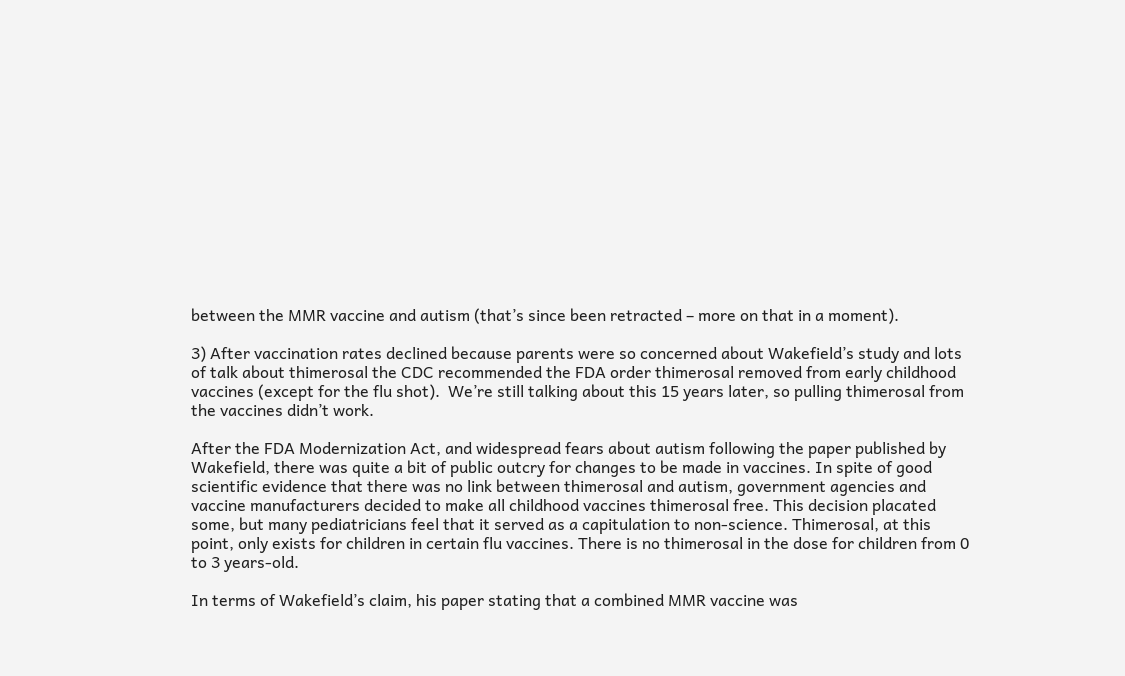between the MMR vaccine and autism (that’s since been retracted – more on that in a moment).

3) After vaccination rates declined because parents were so concerned about Wakefield’s study and lots of talk about thimerosal the CDC recommended the FDA order thimerosal removed from early childhood vaccines (except for the flu shot).  We’re still talking about this 15 years later, so pulling thimerosal from the vaccines didn’t work.

After the FDA Modernization Act, and widespread fears about autism following the paper published by Wakefield, there was quite a bit of public outcry for changes to be made in vaccines. In spite of good scientific evidence that there was no link between thimerosal and autism, government agencies and vaccine manufacturers decided to make all childhood vaccines thimerosal free. This decision placated some, but many pediatricians feel that it served as a capitulation to non-science. Thimerosal, at this point, only exists for children in certain flu vaccines. There is no thimerosal in the dose for children from 0 to 3 years-old.

In terms of Wakefield’s claim, his paper stating that a combined MMR vaccine was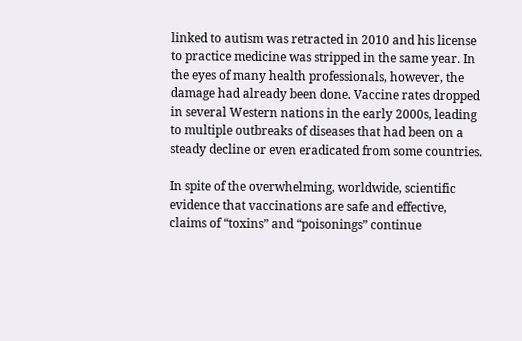linked to autism was retracted in 2010 and his license to practice medicine was stripped in the same year. In the eyes of many health professionals, however, the damage had already been done. Vaccine rates dropped in several Western nations in the early 2000s, leading to multiple outbreaks of diseases that had been on a steady decline or even eradicated from some countries.

In spite of the overwhelming, worldwide, scientific evidence that vaccinations are safe and effective, claims of “toxins” and “poisonings” continue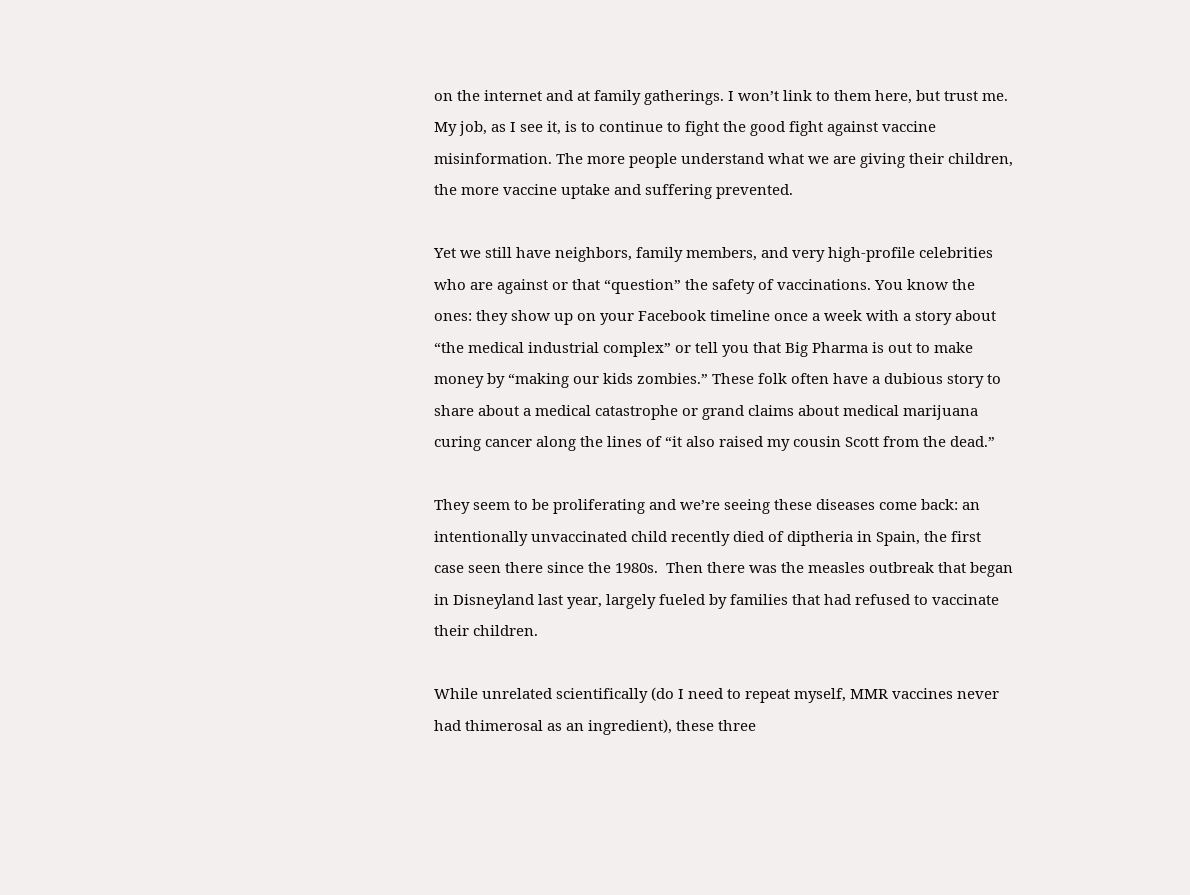on the internet and at family gatherings. I won’t link to them here, but trust me. My job, as I see it, is to continue to fight the good fight against vaccine misinformation. The more people understand what we are giving their children, the more vaccine uptake and suffering prevented.

Yet we still have neighbors, family members, and very high-profile celebrities who are against or that “question” the safety of vaccinations. You know the ones: they show up on your Facebook timeline once a week with a story about “the medical industrial complex” or tell you that Big Pharma is out to make money by “making our kids zombies.” These folk often have a dubious story to share about a medical catastrophe or grand claims about medical marijuana curing cancer along the lines of “it also raised my cousin Scott from the dead.”

They seem to be proliferating and we’re seeing these diseases come back: an intentionally unvaccinated child recently died of diptheria in Spain, the first case seen there since the 1980s.  Then there was the measles outbreak that began in Disneyland last year, largely fueled by families that had refused to vaccinate their children.

While unrelated scientifically (do I need to repeat myself, MMR vaccines never had thimerosal as an ingredient), these three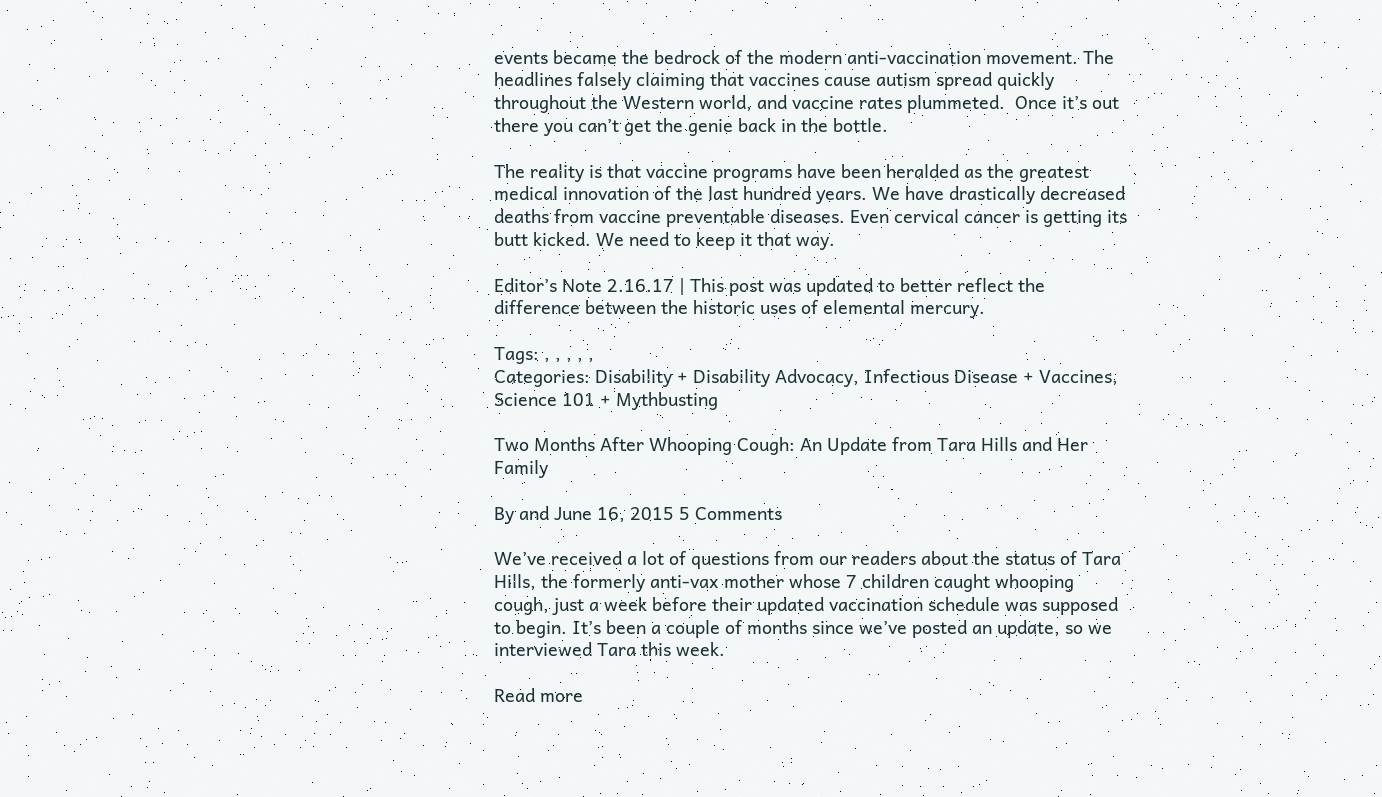events became the bedrock of the modern anti-vaccination movement. The headlines falsely claiming that vaccines cause autism spread quickly throughout the Western world, and vaccine rates plummeted.  Once it’s out there you can’t get the genie back in the bottle.

The reality is that vaccine programs have been heralded as the greatest medical innovation of the last hundred years. We have drastically decreased deaths from vaccine preventable diseases. Even cervical cancer is getting its butt kicked. We need to keep it that way.

Editor’s Note 2.16.17 | This post was updated to better reflect the difference between the historic uses of elemental mercury.

Tags: , , , , ,
Categories: Disability + Disability Advocacy, Infectious Disease + Vaccines, Science 101 + Mythbusting

Two Months After Whooping Cough: An Update from Tara Hills and Her Family

By and June 16, 2015 5 Comments

We’ve received a lot of questions from our readers about the status of Tara Hills, the formerly anti-vax mother whose 7 children caught whooping cough, just a week before their updated vaccination schedule was supposed to begin. It’s been a couple of months since we’ve posted an update, so we interviewed Tara this week.

Read more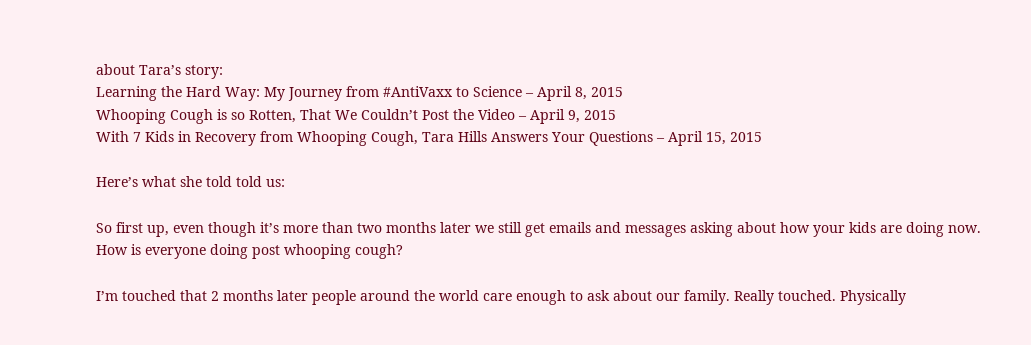about Tara’s story:
Learning the Hard Way: My Journey from #AntiVaxx to Science – April 8, 2015
Whooping Cough is so Rotten, That We Couldn’t Post the Video – April 9, 2015
With 7 Kids in Recovery from Whooping Cough, Tara Hills Answers Your Questions – April 15, 2015

Here’s what she told told us:

So first up, even though it’s more than two months later we still get emails and messages asking about how your kids are doing now. How is everyone doing post whooping cough?

I’m touched that 2 months later people around the world care enough to ask about our family. Really touched. Physically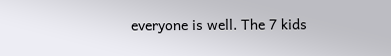everyone is well. The 7 kids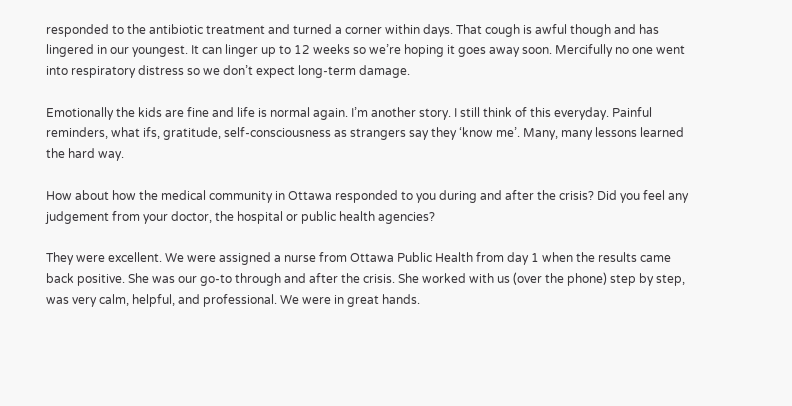responded to the antibiotic treatment and turned a corner within days. That cough is awful though and has lingered in our youngest. It can linger up to 12 weeks so we’re hoping it goes away soon. Mercifully no one went into respiratory distress so we don’t expect long-term damage.

Emotionally the kids are fine and life is normal again. I’m another story. I still think of this everyday. Painful reminders, what ifs, gratitude, self-consciousness as strangers say they ‘know me’. Many, many lessons learned the hard way.

How about how the medical community in Ottawa responded to you during and after the crisis? Did you feel any judgement from your doctor, the hospital or public health agencies?

They were excellent. We were assigned a nurse from Ottawa Public Health from day 1 when the results came back positive. She was our go-to through and after the crisis. She worked with us (over the phone) step by step, was very calm, helpful, and professional. We were in great hands.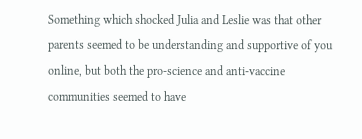Something which shocked Julia and Leslie was that other parents seemed to be understanding and supportive of you online, but both the pro-science and anti-vaccine communities seemed to have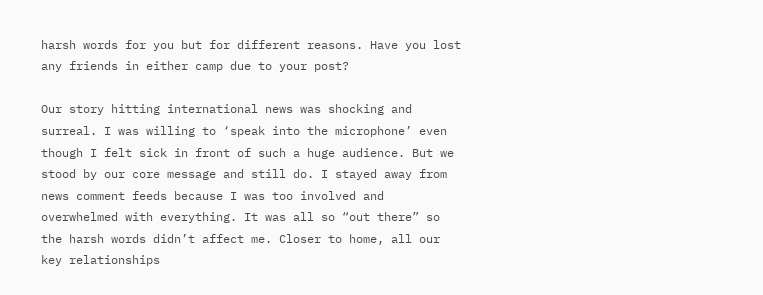harsh words for you but for different reasons. Have you lost any friends in either camp due to your post?

Our story hitting international news was shocking and surreal. I was willing to ‘speak into the microphone’ even though I felt sick in front of such a huge audience. But we stood by our core message and still do. I stayed away from news comment feeds because I was too involved and overwhelmed with everything. It was all so “out there” so the harsh words didn’t affect me. Closer to home, all our key relationships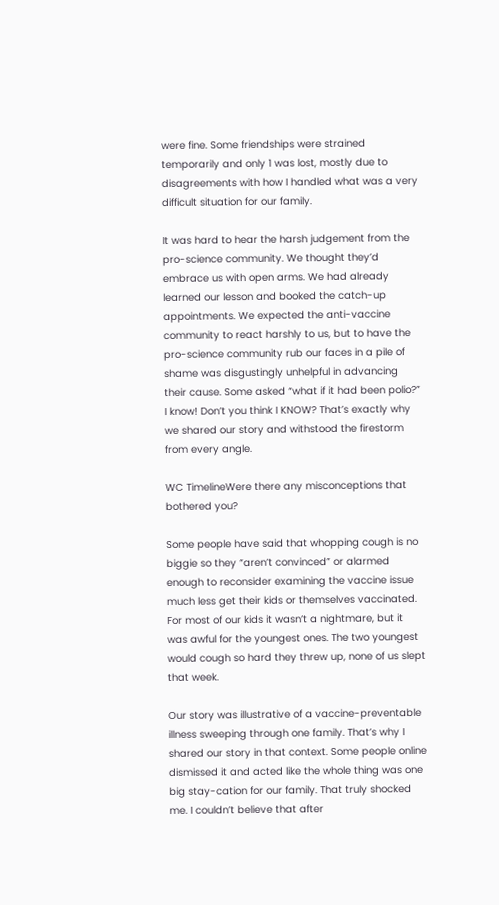were fine. Some friendships were strained temporarily and only 1 was lost, mostly due to disagreements with how I handled what was a very difficult situation for our family.

It was hard to hear the harsh judgement from the pro-science community. We thought they’d embrace us with open arms. We had already learned our lesson and booked the catch-up appointments. We expected the anti-vaccine community to react harshly to us, but to have the pro-science community rub our faces in a pile of shame was disgustingly unhelpful in advancing their cause. Some asked “what if it had been polio?” I know! Don’t you think I KNOW? That’s exactly why we shared our story and withstood the firestorm from every angle.

WC TimelineWere there any misconceptions that bothered you?

Some people have said that whopping cough is no biggie so they “aren’t convinced” or alarmed enough to reconsider examining the vaccine issue much less get their kids or themselves vaccinated. For most of our kids it wasn’t a nightmare, but it was awful for the youngest ones. The two youngest would cough so hard they threw up, none of us slept that week.

Our story was illustrative of a vaccine-preventable illness sweeping through one family. That’s why I shared our story in that context. Some people online dismissed it and acted like the whole thing was one big stay-cation for our family. That truly shocked me. I couldn’t believe that after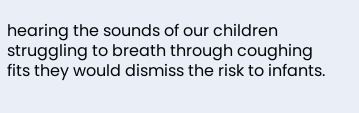hearing the sounds of our children struggling to breath through coughing fits they would dismiss the risk to infants.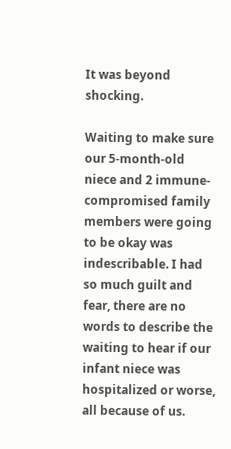It was beyond shocking.

Waiting to make sure our 5-month-old niece and 2 immune-compromised family members were going to be okay was indescribable. I had so much guilt and fear, there are no words to describe the waiting to hear if our infant niece was hospitalized or worse, all because of us.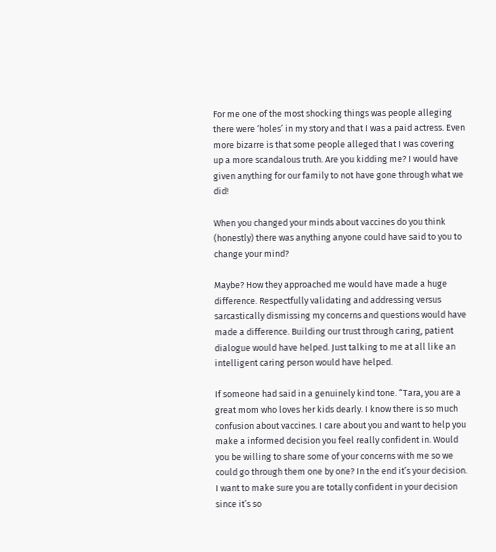For me one of the most shocking things was people alleging there were ‘holes’ in my story and that I was a paid actress. Even more bizarre is that some people alleged that I was covering up a more scandalous truth. Are you kidding me? I would have given anything for our family to not have gone through what we did!

When you changed your minds about vaccines do you think (honestly) there was anything anyone could have said to you to change your mind?

Maybe? How they approached me would have made a huge difference. Respectfully validating and addressing versus sarcastically dismissing my concerns and questions would have made a difference. Building our trust through caring, patient dialogue would have helped. Just talking to me at all like an intelligent caring person would have helped.

If someone had said in a genuinely kind tone. “Tara, you are a great mom who loves her kids dearly. I know there is so much confusion about vaccines. I care about you and want to help you make a informed decision you feel really confident in. Would you be willing to share some of your concerns with me so we could go through them one by one? In the end it’s your decision. I want to make sure you are totally confident in your decision since it’s so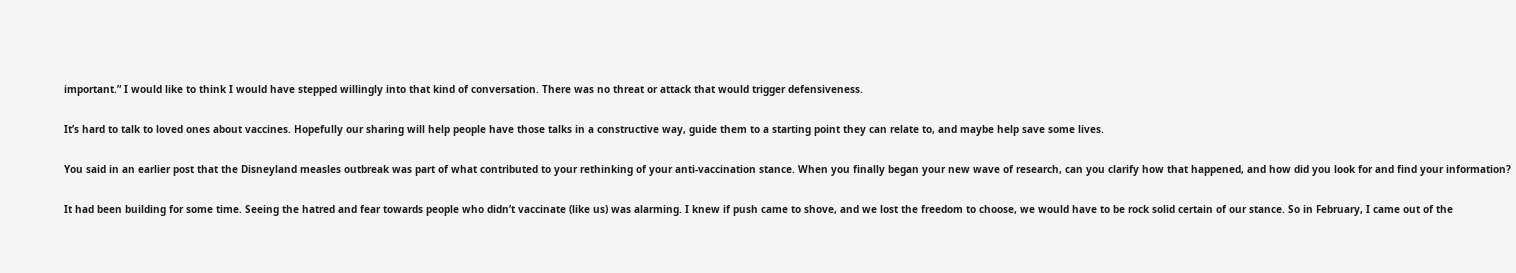important.” I would like to think I would have stepped willingly into that kind of conversation. There was no threat or attack that would trigger defensiveness.

It’s hard to talk to loved ones about vaccines. Hopefully our sharing will help people have those talks in a constructive way, guide them to a starting point they can relate to, and maybe help save some lives.

You said in an earlier post that the Disneyland measles outbreak was part of what contributed to your rethinking of your anti-vaccination stance. When you finally began your new wave of research, can you clarify how that happened, and how did you look for and find your information?

It had been building for some time. Seeing the hatred and fear towards people who didn’t vaccinate (like us) was alarming. I knew if push came to shove, and we lost the freedom to choose, we would have to be rock solid certain of our stance. So in February, I came out of the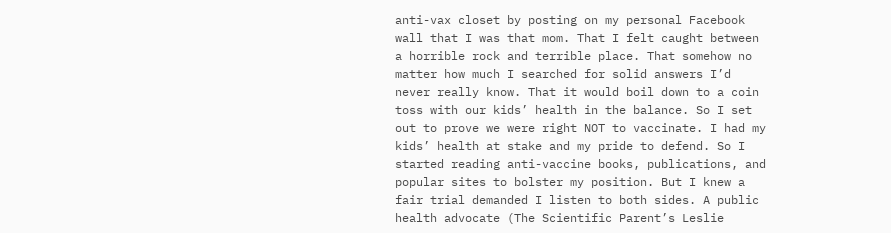anti-vax closet by posting on my personal Facebook wall that I was that mom. That I felt caught between a horrible rock and terrible place. That somehow no matter how much I searched for solid answers I’d never really know. That it would boil down to a coin toss with our kids’ health in the balance. So I set out to prove we were right NOT to vaccinate. I had my kids’ health at stake and my pride to defend. So I started reading anti-vaccine books, publications, and popular sites to bolster my position. But I knew a fair trial demanded I listen to both sides. A public health advocate (The Scientific Parent’s Leslie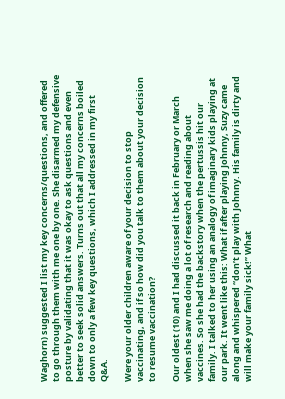Waghorn) suggested I list my key concerns/questions, and offered to go through them with me one by one. She disarmed my defensive posture by validating that it was okay to ask questions and even better to seek solid answers. Turns out that all my concerns boiled down to only a few key questions, which I addressed in my first Q&A.

Were your older children aware of your decision to stop vaccinating, and if so how did you talk to them about your decision to resume vaccination?

Our oldest (10) and I had discussed it back in February or March when she saw me doing a lot of research and reading about vaccines. So she had the backstory when the pertussis hit our family. I talked to her using an analogy of imaginary kids playing at our park. It went like this: What if after playing Johnny, Suzy came along and whispered “don’t play with Johnny. His family is dirty and will make your family sick!” What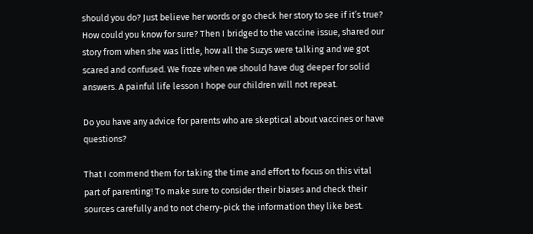should you do? Just believe her words or go check her story to see if it’s true? How could you know for sure? Then I bridged to the vaccine issue, shared our story from when she was little, how all the Suzys were talking and we got scared and confused. We froze when we should have dug deeper for solid answers. A painful life lesson I hope our children will not repeat.

Do you have any advice for parents who are skeptical about vaccines or have questions?

That I commend them for taking the time and effort to focus on this vital part of parenting! To make sure to consider their biases and check their sources carefully and to not cherry-pick the information they like best.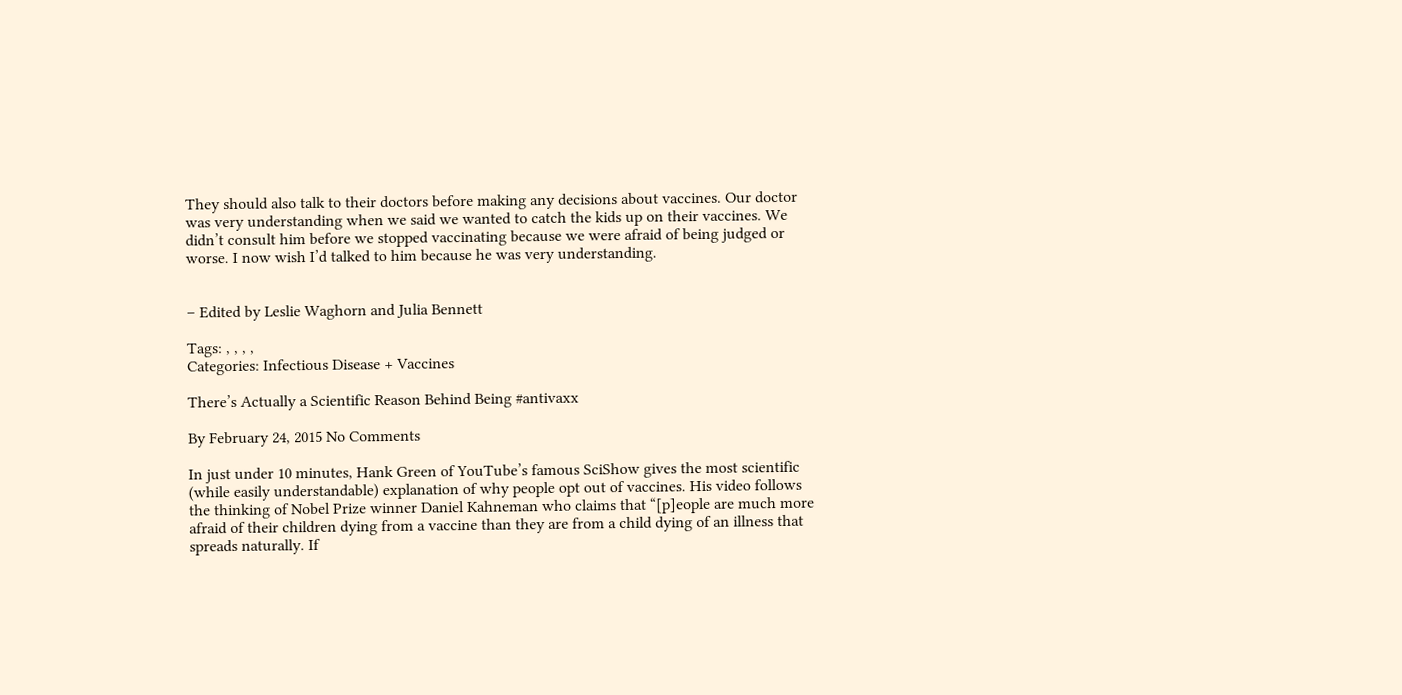They should also talk to their doctors before making any decisions about vaccines. Our doctor was very understanding when we said we wanted to catch the kids up on their vaccines. We didn’t consult him before we stopped vaccinating because we were afraid of being judged or worse. I now wish I’d talked to him because he was very understanding.


– Edited by Leslie Waghorn and Julia Bennett

Tags: , , , ,
Categories: Infectious Disease + Vaccines

There’s Actually a Scientific Reason Behind Being #antivaxx

By February 24, 2015 No Comments

In just under 10 minutes, Hank Green of YouTube’s famous SciShow gives the most scientific (while easily understandable) explanation of why people opt out of vaccines. His video follows the thinking of Nobel Prize winner Daniel Kahneman who claims that “[p]eople are much more afraid of their children dying from a vaccine than they are from a child dying of an illness that spreads naturally. If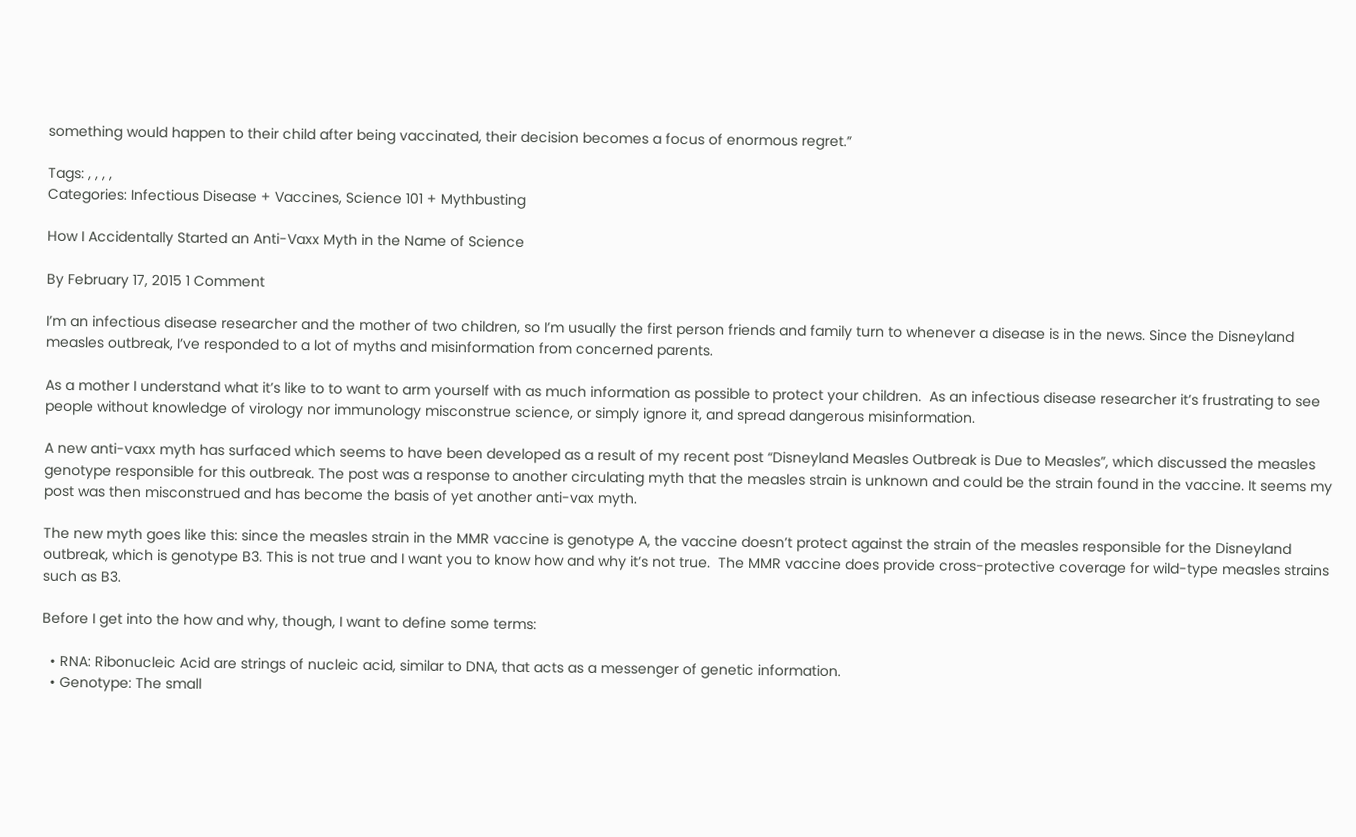something would happen to their child after being vaccinated, their decision becomes a focus of enormous regret.”

Tags: , , , ,
Categories: Infectious Disease + Vaccines, Science 101 + Mythbusting

How I Accidentally Started an Anti-Vaxx Myth in the Name of Science

By February 17, 2015 1 Comment

I’m an infectious disease researcher and the mother of two children, so I’m usually the first person friends and family turn to whenever a disease is in the news. Since the Disneyland measles outbreak, I’ve responded to a lot of myths and misinformation from concerned parents.

As a mother I understand what it’s like to to want to arm yourself with as much information as possible to protect your children.  As an infectious disease researcher it’s frustrating to see people without knowledge of virology nor immunology misconstrue science, or simply ignore it, and spread dangerous misinformation.

A new anti-vaxx myth has surfaced which seems to have been developed as a result of my recent post “Disneyland Measles Outbreak is Due to Measles”, which discussed the measles genotype responsible for this outbreak. The post was a response to another circulating myth that the measles strain is unknown and could be the strain found in the vaccine. It seems my post was then misconstrued and has become the basis of yet another anti-vax myth.

The new myth goes like this: since the measles strain in the MMR vaccine is genotype A, the vaccine doesn’t protect against the strain of the measles responsible for the Disneyland outbreak, which is genotype B3. This is not true and I want you to know how and why it’s not true.  The MMR vaccine does provide cross-protective coverage for wild-type measles strains such as B3.

Before I get into the how and why, though, I want to define some terms:

  • RNA: Ribonucleic Acid are strings of nucleic acid, similar to DNA, that acts as a messenger of genetic information.
  • Genotype: The small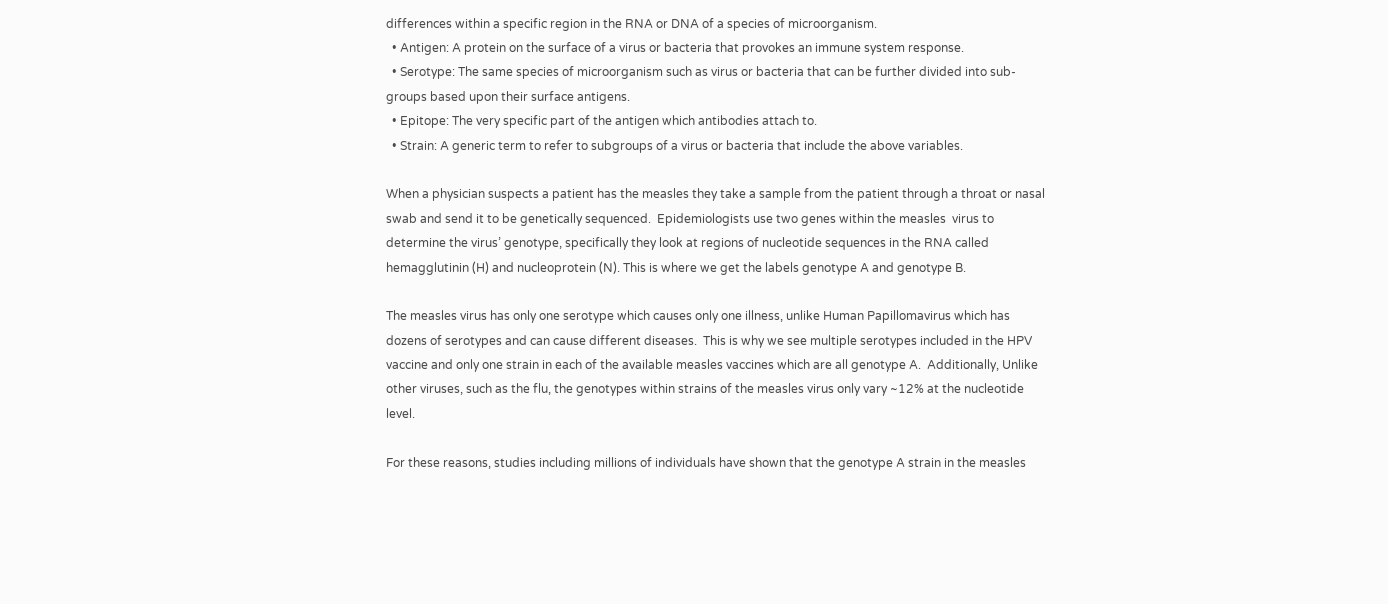differences within a specific region in the RNA or DNA of a species of microorganism.
  • Antigen: A protein on the surface of a virus or bacteria that provokes an immune system response.
  • Serotype: The same species of microorganism such as virus or bacteria that can be further divided into sub-groups based upon their surface antigens.
  • Epitope: The very specific part of the antigen which antibodies attach to.
  • Strain: A generic term to refer to subgroups of a virus or bacteria that include the above variables.

When a physician suspects a patient has the measles they take a sample from the patient through a throat or nasal swab and send it to be genetically sequenced.  Epidemiologists use two genes within the measles  virus to determine the virus’ genotype, specifically they look at regions of nucleotide sequences in the RNA called hemagglutinin (H) and nucleoprotein (N). This is where we get the labels genotype A and genotype B.

The measles virus has only one serotype which causes only one illness, unlike Human Papillomavirus which has dozens of serotypes and can cause different diseases.  This is why we see multiple serotypes included in the HPV vaccine and only one strain in each of the available measles vaccines which are all genotype A.  Additionally, Unlike other viruses, such as the flu, the genotypes within strains of the measles virus only vary ~12% at the nucleotide level.

For these reasons, studies including millions of individuals have shown that the genotype A strain in the measles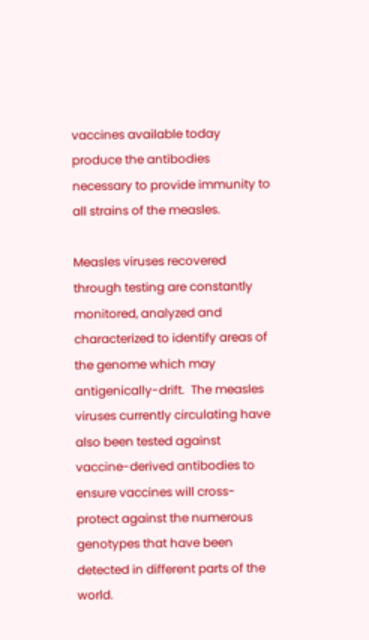vaccines available today produce the antibodies necessary to provide immunity to all strains of the measles.

Measles viruses recovered through testing are constantly monitored, analyzed and characterized to identify areas of the genome which may antigenically-drift.  The measles viruses currently circulating have also been tested against vaccine-derived antibodies to ensure vaccines will cross-protect against the numerous genotypes that have been detected in different parts of the world.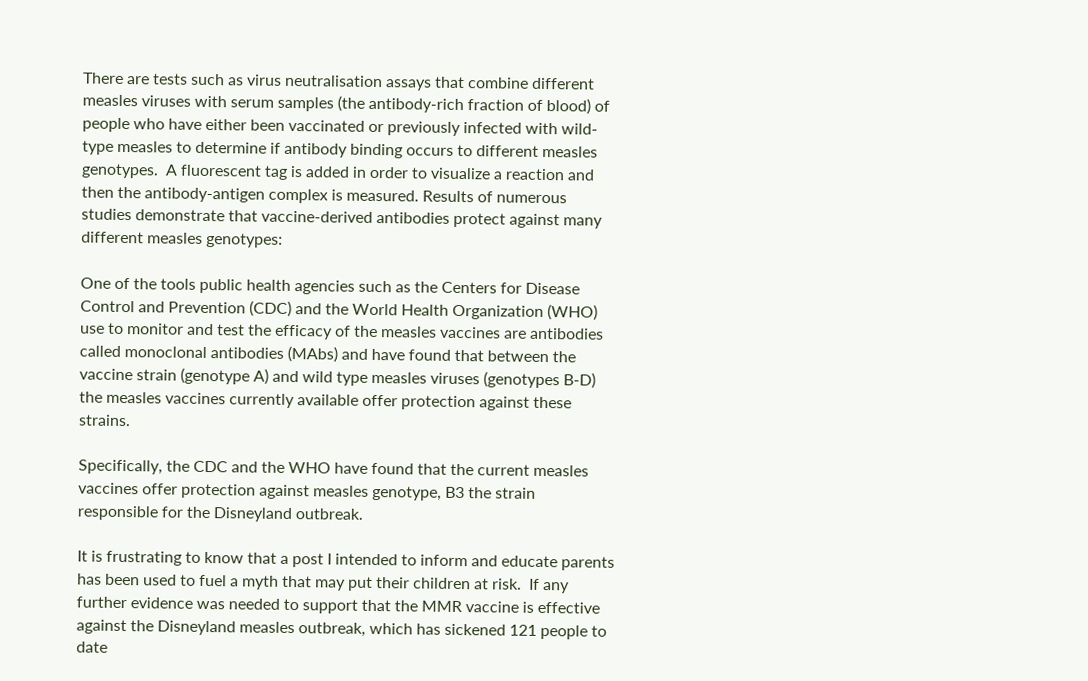There are tests such as virus neutralisation assays that combine different measles viruses with serum samples (the antibody-rich fraction of blood) of people who have either been vaccinated or previously infected with wild-type measles to determine if antibody binding occurs to different measles genotypes.  A fluorescent tag is added in order to visualize a reaction and then the antibody-antigen complex is measured. Results of numerous studies demonstrate that vaccine-derived antibodies protect against many different measles genotypes:

One of the tools public health agencies such as the Centers for Disease Control and Prevention (CDC) and the World Health Organization (WHO) use to monitor and test the efficacy of the measles vaccines are antibodies called monoclonal antibodies (MAbs) and have found that between the vaccine strain (genotype A) and wild type measles viruses (genotypes B-D) the measles vaccines currently available offer protection against these strains.

Specifically, the CDC and the WHO have found that the current measles vaccines offer protection against measles genotype, B3 the strain responsible for the Disneyland outbreak.

It is frustrating to know that a post I intended to inform and educate parents has been used to fuel a myth that may put their children at risk.  If any further evidence was needed to support that the MMR vaccine is effective against the Disneyland measles outbreak, which has sickened 121 people to date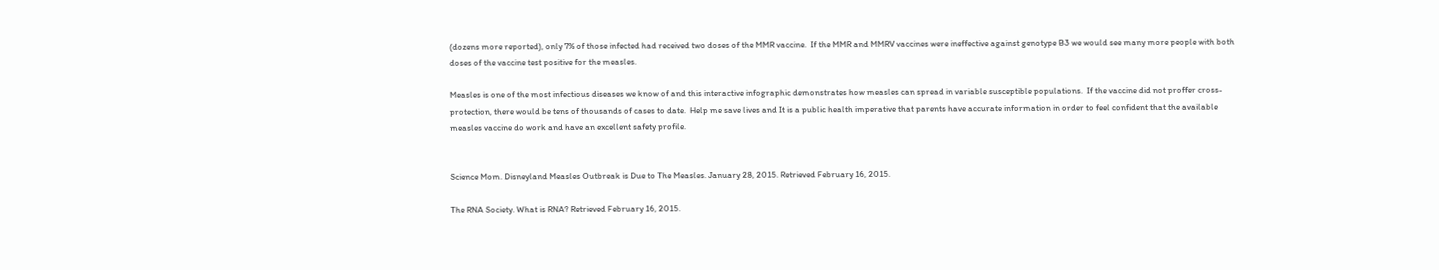(dozens more reported), only 7% of those infected had received two doses of the MMR vaccine.  If the MMR and MMRV vaccines were ineffective against genotype B3 we would see many more people with both doses of the vaccine test positive for the measles.

Measles is one of the most infectious diseases we know of and this interactive infographic demonstrates how measles can spread in variable susceptible populations.  If the vaccine did not proffer cross-protection, there would be tens of thousands of cases to date.  Help me save lives and It is a public health imperative that parents have accurate information in order to feel confident that the available measles vaccine do work and have an excellent safety profile.


Science Mom. Disneyland Measles Outbreak is Due to The Measles. January 28, 2015. Retrieved February 16, 2015.

The RNA Society. What is RNA? Retrieved February 16, 2015.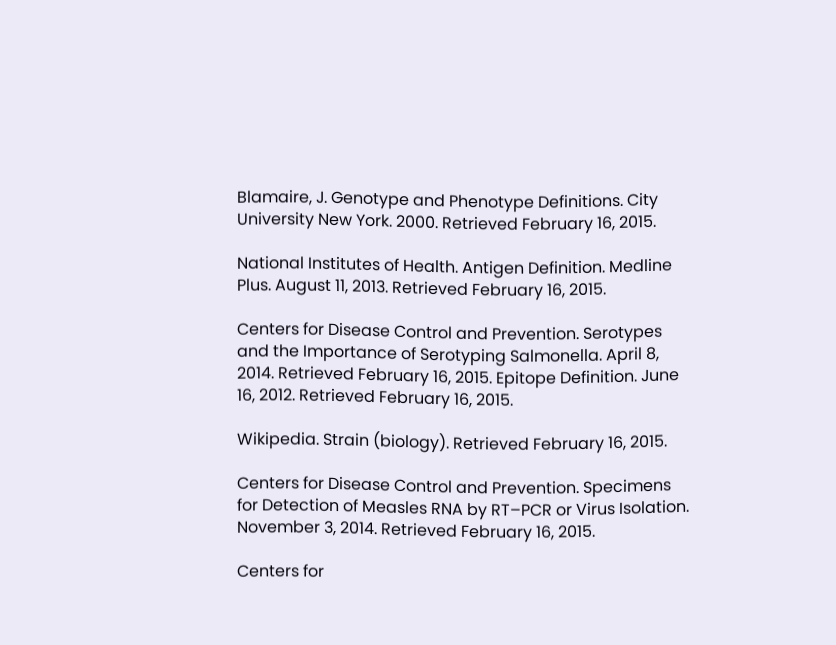Blamaire, J. Genotype and Phenotype Definitions. City University New York. 2000. Retrieved February 16, 2015.

National Institutes of Health. Antigen Definition. Medline Plus. August 11, 2013. Retrieved February 16, 2015.

Centers for Disease Control and Prevention. Serotypes and the Importance of Serotyping Salmonella. April 8, 2014. Retrieved February 16, 2015. Epitope Definition. June 16, 2012. Retrieved February 16, 2015.

Wikipedia. Strain (biology). Retrieved February 16, 2015.

Centers for Disease Control and Prevention. Specimens for Detection of Measles RNA by RT–PCR or Virus Isolation. November 3, 2014. Retrieved February 16, 2015.

Centers for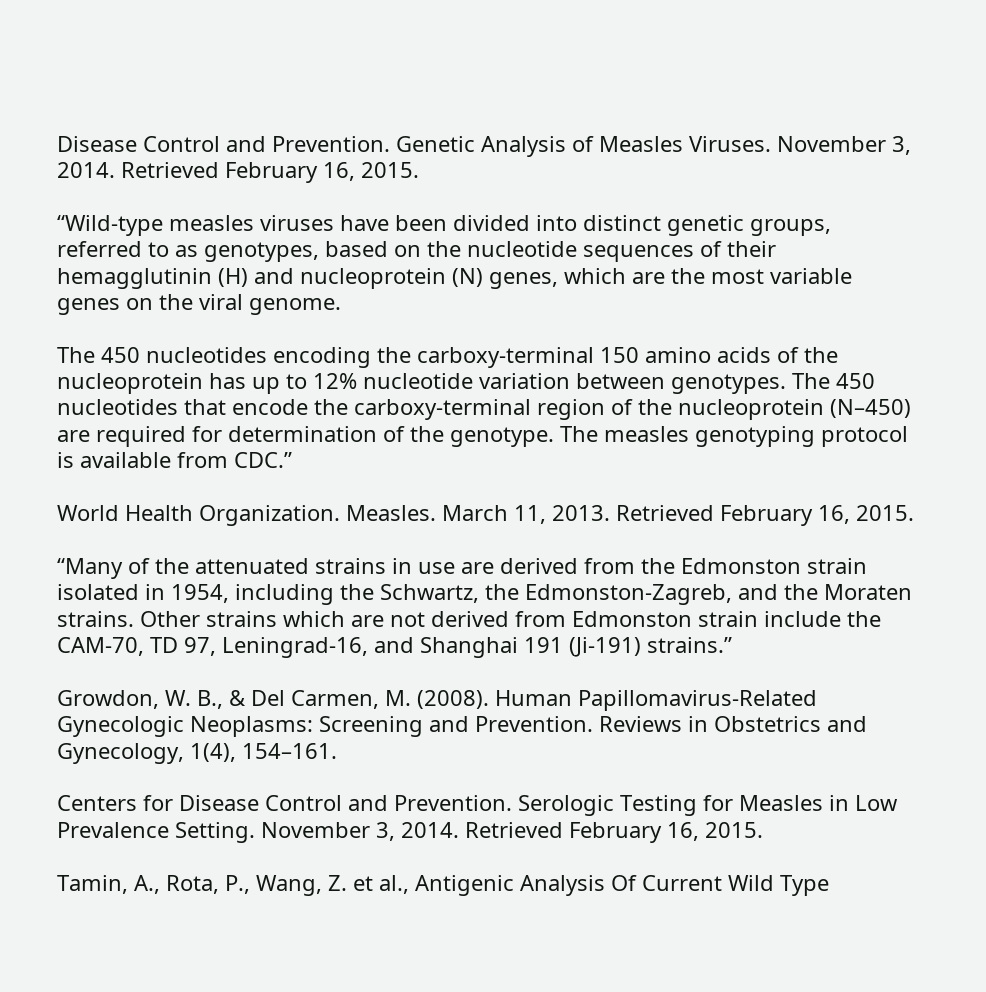Disease Control and Prevention. Genetic Analysis of Measles Viruses. November 3, 2014. Retrieved February 16, 2015.

“Wild-type measles viruses have been divided into distinct genetic groups, referred to as genotypes, based on the nucleotide sequences of their hemagglutinin (H) and nucleoprotein (N) genes, which are the most variable genes on the viral genome.

The 450 nucleotides encoding the carboxy-terminal 150 amino acids of the nucleoprotein has up to 12% nucleotide variation between genotypes. The 450 nucleotides that encode the carboxy-terminal region of the nucleoprotein (N–450) are required for determination of the genotype. The measles genotyping protocol is available from CDC.”

World Health Organization. Measles. March 11, 2013. Retrieved February 16, 2015.

“Many of the attenuated strains in use are derived from the Edmonston strain isolated in 1954, including the Schwartz, the Edmonston-Zagreb, and the Moraten strains. Other strains which are not derived from Edmonston strain include the CAM-70, TD 97, Leningrad-16, and Shanghai 191 (Ji-191) strains.”

Growdon, W. B., & Del Carmen, M. (2008). Human Papillomavirus-Related Gynecologic Neoplasms: Screening and Prevention. Reviews in Obstetrics and Gynecology, 1(4), 154–161.

Centers for Disease Control and Prevention. Serologic Testing for Measles in Low Prevalence Setting. November 3, 2014. Retrieved February 16, 2015.

Tamin, A., Rota, P., Wang, Z. et al., Antigenic Analysis Of Current Wild Type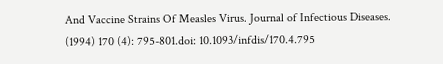And Vaccine Strains Of Measles Virus. Journal of Infectious Diseases. (1994) 170 (4): 795-801.doi: 10.1093/infdis/170.4.795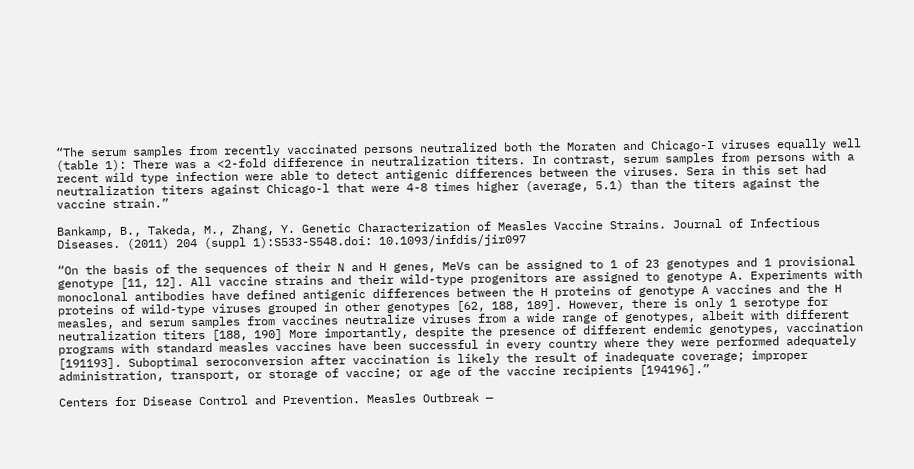“The serum samples from recently vaccinated persons neutralized both the Moraten and Chicago-I viruses equally well (table 1): There was a <2-fold difference in neutralization titers. In contrast, serum samples from persons with a recent wild type infection were able to detect antigenic differences between the viruses. Sera in this set had neutralization titers against Chicago-l that were 4-8 times higher (average, 5.1) than the titers against the vaccine strain.”

Bankamp, B., Takeda, M., Zhang, Y. Genetic Characterization of Measles Vaccine Strains. Journal of Infectious Diseases. (2011) 204 (suppl 1):S533-S548.doi: 10.1093/infdis/jir097

“On the basis of the sequences of their N and H genes, MeVs can be assigned to 1 of 23 genotypes and 1 provisional genotype [11, 12]. All vaccine strains and their wild-type progenitors are assigned to genotype A. Experiments with monoclonal antibodies have defined antigenic differences between the H proteins of genotype A vaccines and the H proteins of wild-type viruses grouped in other genotypes [62, 188, 189]. However, there is only 1 serotype for measles, and serum samples from vaccines neutralize viruses from a wide range of genotypes, albeit with different neutralization titers [188, 190] More importantly, despite the presence of different endemic genotypes, vaccination programs with standard measles vaccines have been successful in every country where they were performed adequately [191193]. Suboptimal seroconversion after vaccination is likely the result of inadequate coverage; improper administration, transport, or storage of vaccine; or age of the vaccine recipients [194196].”

Centers for Disease Control and Prevention. Measles Outbreak —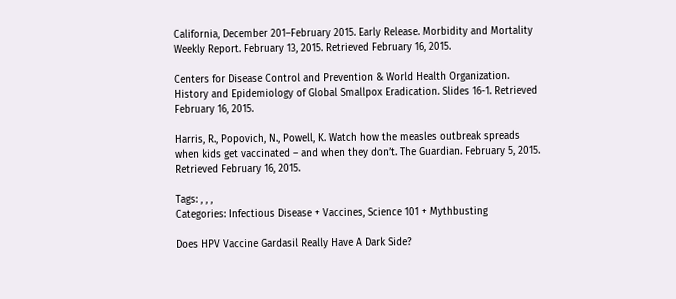California, December 201–February 2015. Early Release. Morbidity and Mortality Weekly Report. February 13, 2015. Retrieved February 16, 2015.

Centers for Disease Control and Prevention & World Health Organization. History and Epidemiology of Global Smallpox Eradication. Slides 16-1. Retrieved February 16, 2015.

Harris, R., Popovich, N., Powell, K. Watch how the measles outbreak spreads when kids get vaccinated – and when they don’t. The Guardian. February 5, 2015. Retrieved February 16, 2015.

Tags: , , ,
Categories: Infectious Disease + Vaccines, Science 101 + Mythbusting

Does HPV Vaccine Gardasil Really Have A Dark Side?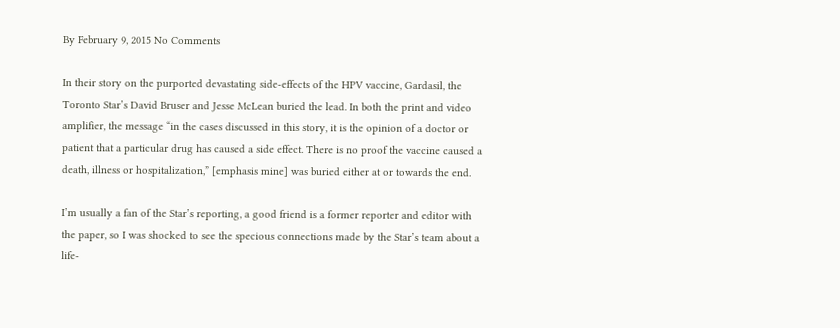By February 9, 2015 No Comments

In their story on the purported devastating side-effects of the HPV vaccine, Gardasil, the Toronto Star’s David Bruser and Jesse McLean buried the lead. In both the print and video amplifier, the message “in the cases discussed in this story, it is the opinion of a doctor or patient that a particular drug has caused a side effect. There is no proof the vaccine caused a death, illness or hospitalization,” [emphasis mine] was buried either at or towards the end.

I’m usually a fan of the Star’s reporting, a good friend is a former reporter and editor with the paper, so I was shocked to see the specious connections made by the Star’s team about a life-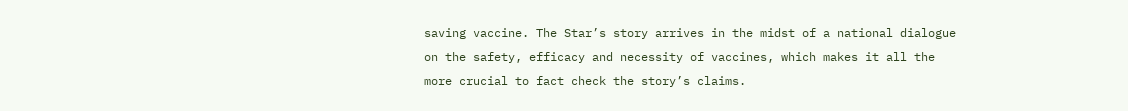saving vaccine. The Star’s story arrives in the midst of a national dialogue on the safety, efficacy and necessity of vaccines, which makes it all the more crucial to fact check the story’s claims.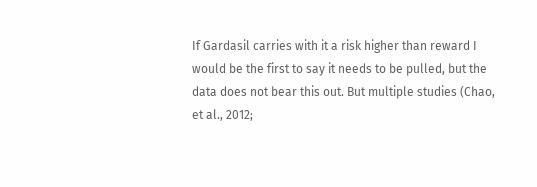If Gardasil carries with it a risk higher than reward I would be the first to say it needs to be pulled, but the data does not bear this out. But multiple studies (Chao, et al., 2012;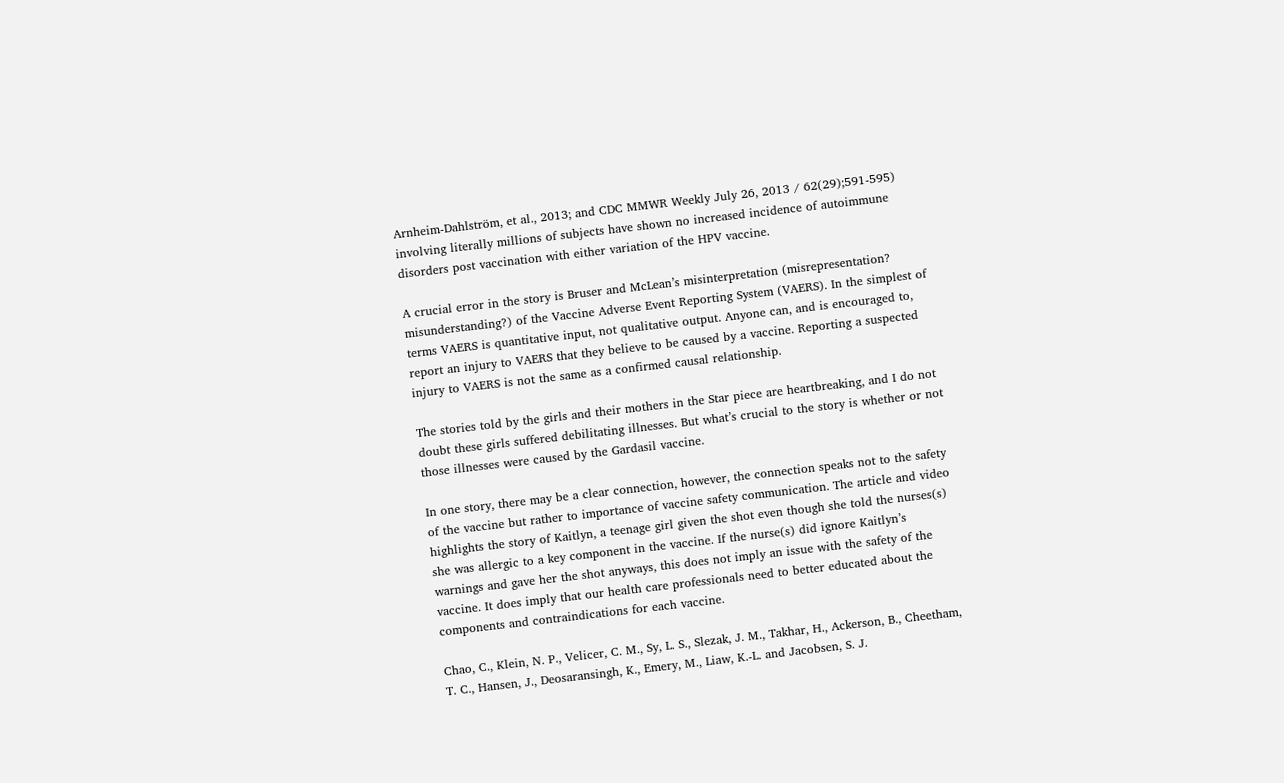Arnheim-Dahlström, et al., 2013; and CDC MMWR Weekly July 26, 2013 / 62(29);591-595) involving literally millions of subjects have shown no increased incidence of autoimmune disorders post vaccination with either variation of the HPV vaccine.

A crucial error in the story is Bruser and McLean’s misinterpretation (misrepresentation? misunderstanding?) of the Vaccine Adverse Event Reporting System (VAERS). In the simplest of terms VAERS is quantitative input, not qualitative output. Anyone can, and is encouraged to, report an injury to VAERS that they believe to be caused by a vaccine. Reporting a suspected injury to VAERS is not the same as a confirmed causal relationship.

The stories told by the girls and their mothers in the Star piece are heartbreaking, and I do not doubt these girls suffered debilitating illnesses. But what’s crucial to the story is whether or not those illnesses were caused by the Gardasil vaccine.

In one story, there may be a clear connection, however, the connection speaks not to the safety of the vaccine but rather to importance of vaccine safety communication. The article and video highlights the story of Kaitlyn, a teenage girl given the shot even though she told the nurses(s) she was allergic to a key component in the vaccine. If the nurse(s) did ignore Kaitlyn’s warnings and gave her the shot anyways, this does not imply an issue with the safety of the vaccine. It does imply that our health care professionals need to better educated about the components and contraindications for each vaccine.

Chao, C., Klein, N. P., Velicer, C. M., Sy, L. S., Slezak, J. M., Takhar, H., Ackerson, B., Cheetham, T. C., Hansen, J., Deosaransingh, K., Emery, M., Liaw, K.-L. and Jacobsen, S. J.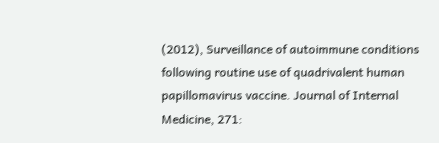(2012), Surveillance of autoimmune conditions following routine use of quadrivalent human papillomavirus vaccine. Journal of Internal Medicine, 271: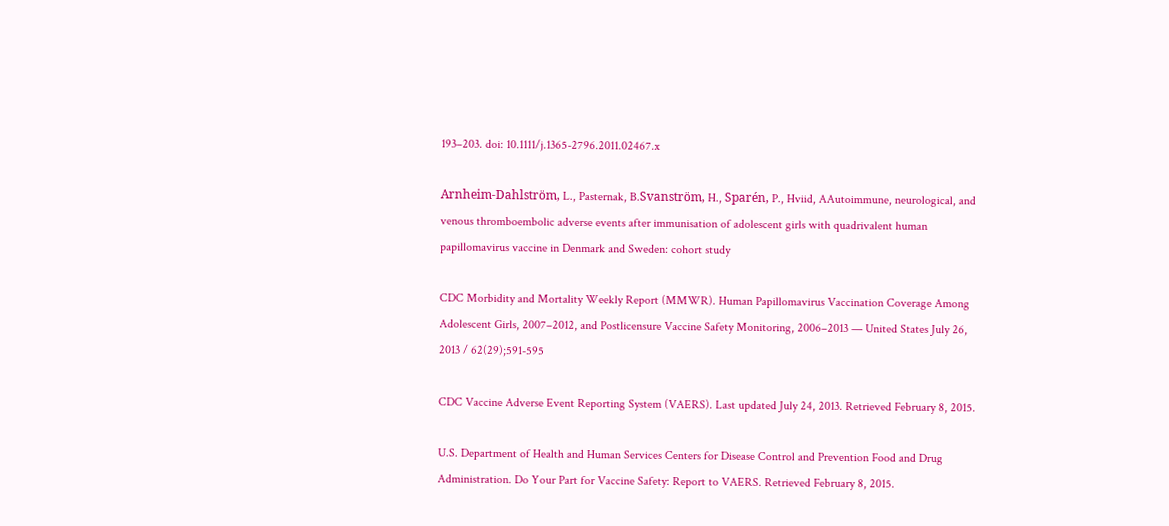193–203. doi: 10.1111/j.1365-2796.2011.02467.x

Arnheim-Dahlström, L., Pasternak, B.Svanström, H., Sparén, P., Hviid, AAutoimmune, neurological, and venous thromboembolic adverse events after immunisation of adolescent girls with quadrivalent human papillomavirus vaccine in Denmark and Sweden: cohort study

CDC Morbidity and Mortality Weekly Report (MMWR). Human Papillomavirus Vaccination Coverage Among Adolescent Girls, 2007–2012, and Postlicensure Vaccine Safety Monitoring, 2006–2013 — United States July 26, 2013 / 62(29);591-595

CDC Vaccine Adverse Event Reporting System (VAERS). Last updated July 24, 2013. Retrieved February 8, 2015.

U.S. Department of Health and Human Services Centers for Disease Control and Prevention Food and Drug Administration. Do Your Part for Vaccine Safety: Report to VAERS. Retrieved February 8, 2015.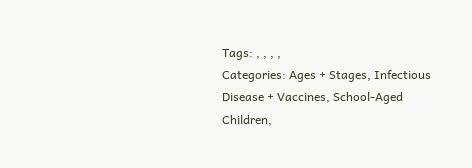Tags: , , , ,
Categories: Ages + Stages, Infectious Disease + Vaccines, School-Aged Children,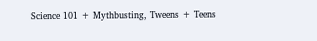Science 101 + Mythbusting, Tweens + Teens